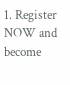1. Register NOW and become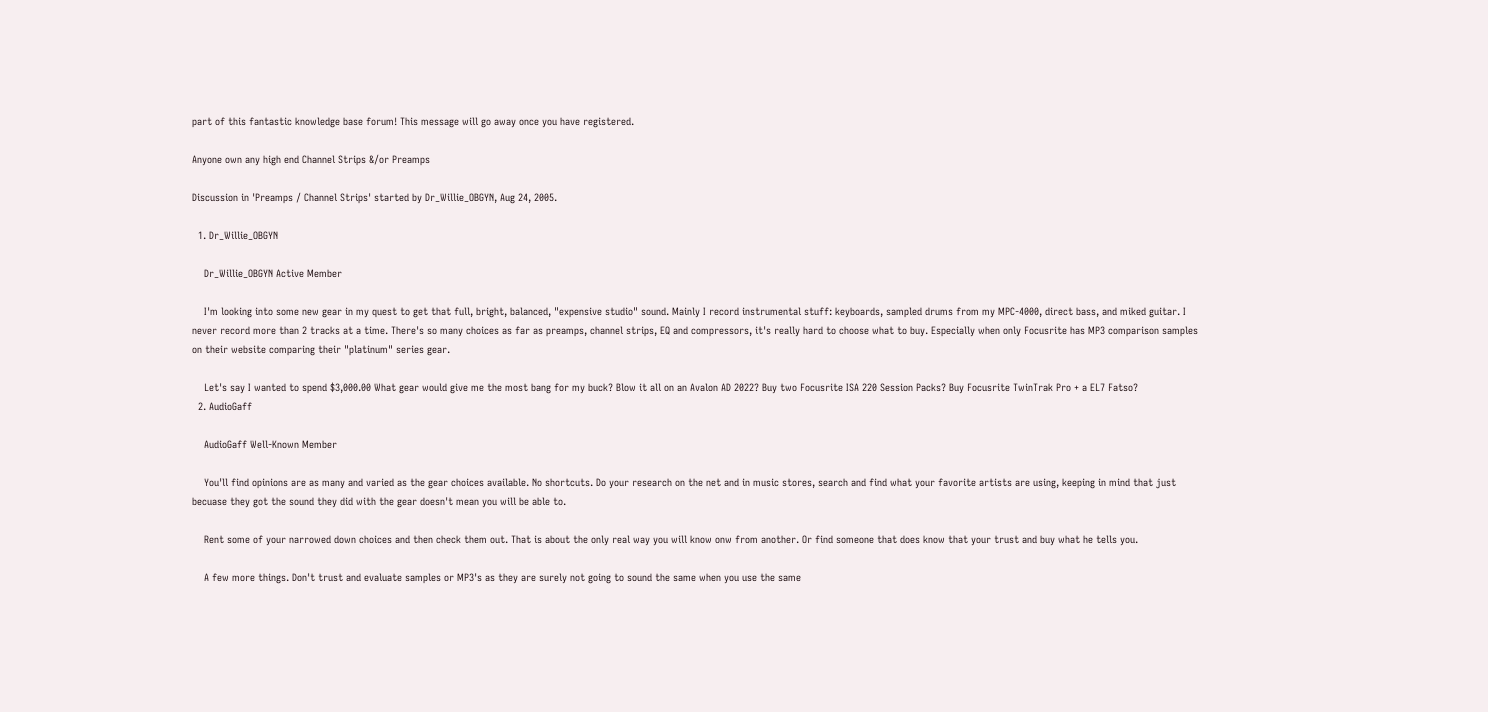part of this fantastic knowledge base forum! This message will go away once you have registered.

Anyone own any high end Channel Strips &/or Preamps

Discussion in 'Preamps / Channel Strips' started by Dr_Willie_OBGYN, Aug 24, 2005.

  1. Dr_Willie_OBGYN

    Dr_Willie_OBGYN Active Member

    I'm looking into some new gear in my quest to get that full, bright, balanced, "expensive studio" sound. Mainly I record instrumental stuff: keyboards, sampled drums from my MPC-4000, direct bass, and miked guitar. I never record more than 2 tracks at a time. There's so many choices as far as preamps, channel strips, EQ and compressors, it's really hard to choose what to buy. Especially when only Focusrite has MP3 comparison samples on their website comparing their "platinum" series gear.

    Let's say I wanted to spend $3,000.00 What gear would give me the most bang for my buck? Blow it all on an Avalon AD 2022? Buy two Focusrite ISA 220 Session Packs? Buy Focusrite TwinTrak Pro + a EL7 Fatso?
  2. AudioGaff

    AudioGaff Well-Known Member

    You'll find opinions are as many and varied as the gear choices available. No shortcuts. Do your research on the net and in music stores, search and find what your favorite artists are using, keeping in mind that just becuase they got the sound they did with the gear doesn't mean you will be able to.

    Rent some of your narrowed down choices and then check them out. That is about the only real way you will know onw from another. Or find someone that does know that your trust and buy what he tells you.

    A few more things. Don't trust and evaluate samples or MP3's as they are surely not going to sound the same when you use the same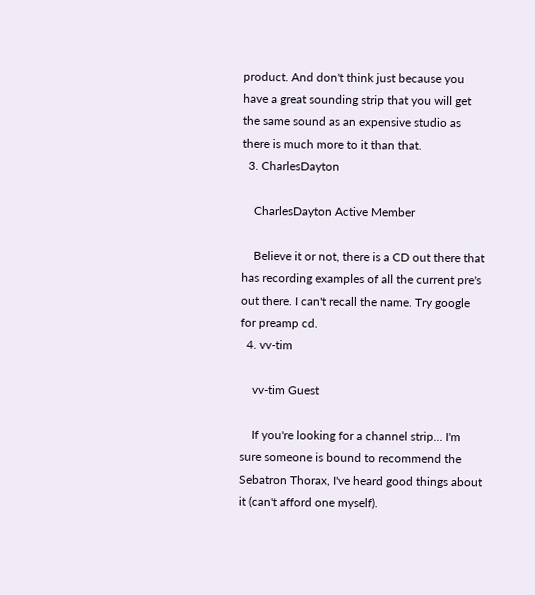product. And don't think just because you have a great sounding strip that you will get the same sound as an expensive studio as there is much more to it than that.
  3. CharlesDayton

    CharlesDayton Active Member

    Believe it or not, there is a CD out there that has recording examples of all the current pre's out there. I can't recall the name. Try google for preamp cd.
  4. vv-tim

    vv-tim Guest

    If you're looking for a channel strip... I'm sure someone is bound to recommend the Sebatron Thorax, I've heard good things about it (can't afford one myself).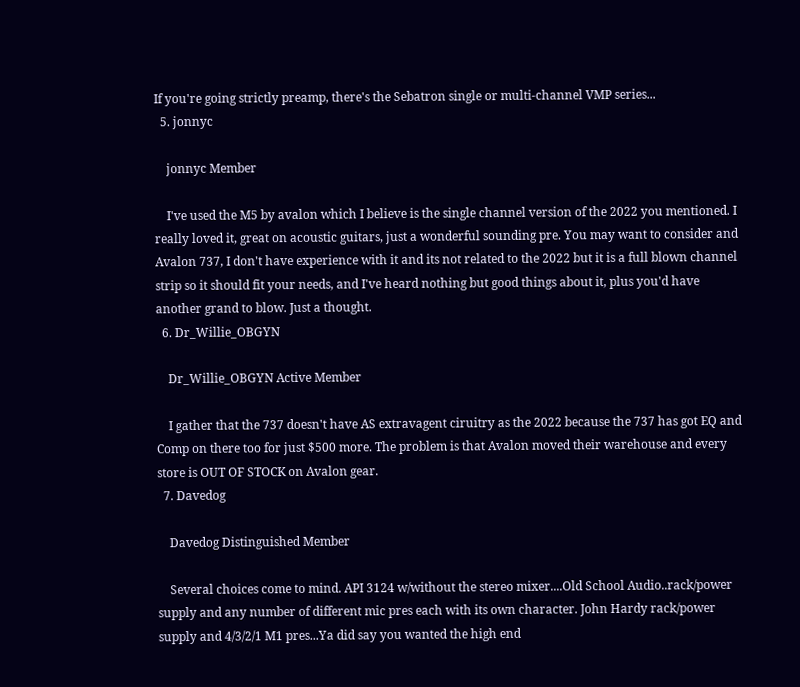If you're going strictly preamp, there's the Sebatron single or multi-channel VMP series...
  5. jonnyc

    jonnyc Member

    I've used the M5 by avalon which I believe is the single channel version of the 2022 you mentioned. I really loved it, great on acoustic guitars, just a wonderful sounding pre. You may want to consider and Avalon 737, I don't have experience with it and its not related to the 2022 but it is a full blown channel strip so it should fit your needs, and I've heard nothing but good things about it, plus you'd have another grand to blow. Just a thought.
  6. Dr_Willie_OBGYN

    Dr_Willie_OBGYN Active Member

    I gather that the 737 doesn't have AS extravagent ciruitry as the 2022 because the 737 has got EQ and Comp on there too for just $500 more. The problem is that Avalon moved their warehouse and every store is OUT OF STOCK on Avalon gear.
  7. Davedog

    Davedog Distinguished Member

    Several choices come to mind. API 3124 w/without the stereo mixer....Old School Audio..rack/power supply and any number of different mic pres each with its own character. John Hardy rack/power supply and 4/3/2/1 M1 pres...Ya did say you wanted the high end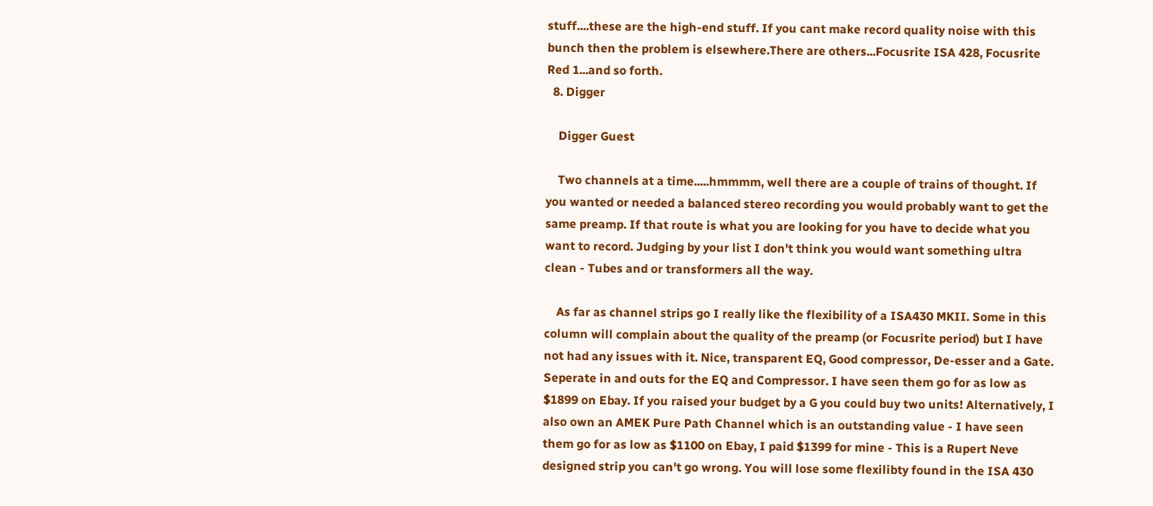stuff....these are the high-end stuff. If you cant make record quality noise with this bunch then the problem is elsewhere.There are others...Focusrite ISA 428, Focusrite Red 1...and so forth.
  8. Digger

    Digger Guest

    Two channels at a time.....hmmmm, well there are a couple of trains of thought. If you wanted or needed a balanced stereo recording you would probably want to get the same preamp. If that route is what you are looking for you have to decide what you want to record. Judging by your list I don't think you would want something ultra clean - Tubes and or transformers all the way.

    As far as channel strips go I really like the flexibility of a ISA430 MKII. Some in this column will complain about the quality of the preamp (or Focusrite period) but I have not had any issues with it. Nice, transparent EQ, Good compressor, De-esser and a Gate. Seperate in and outs for the EQ and Compressor. I have seen them go for as low as $1899 on Ebay. If you raised your budget by a G you could buy two units! Alternatively, I also own an AMEK Pure Path Channel which is an outstanding value - I have seen them go for as low as $1100 on Ebay, I paid $1399 for mine - This is a Rupert Neve designed strip you can't go wrong. You will lose some flexilibty found in the ISA 430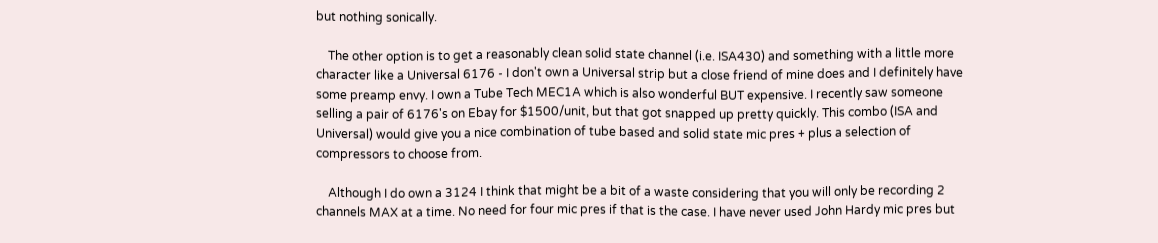but nothing sonically.

    The other option is to get a reasonably clean solid state channel (i.e. ISA430) and something with a little more character like a Universal 6176 - I don't own a Universal strip but a close friend of mine does and I definitely have some preamp envy. I own a Tube Tech MEC1A which is also wonderful BUT expensive. I recently saw someone selling a pair of 6176's on Ebay for $1500/unit, but that got snapped up pretty quickly. This combo (ISA and Universal) would give you a nice combination of tube based and solid state mic pres + plus a selection of compressors to choose from.

    Although I do own a 3124 I think that might be a bit of a waste considering that you will only be recording 2 channels MAX at a time. No need for four mic pres if that is the case. I have never used John Hardy mic pres but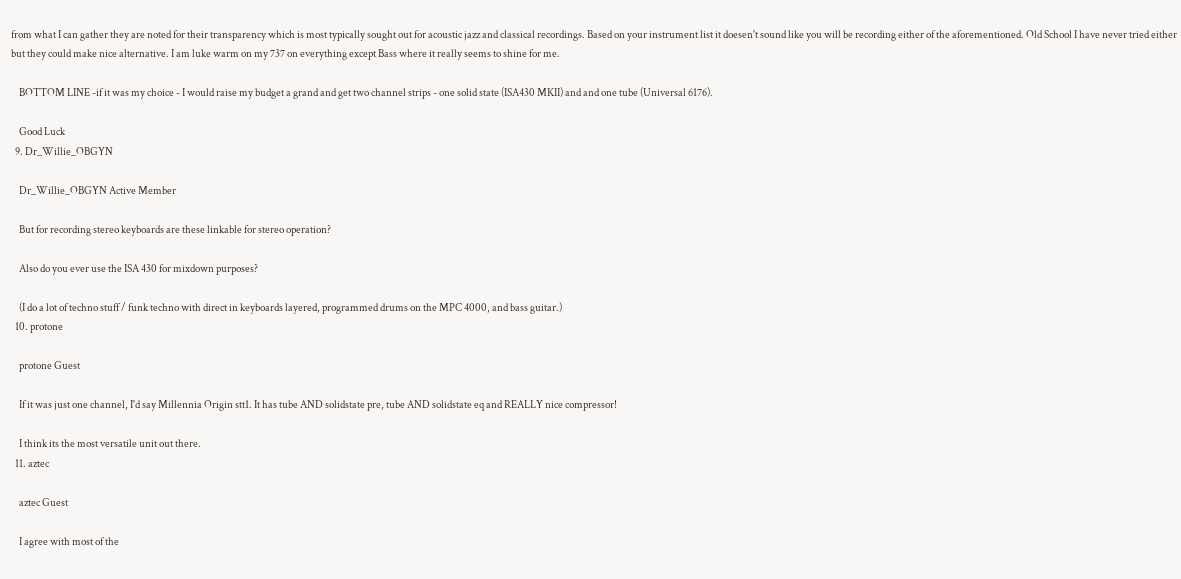from what I can gather they are noted for their transparency which is most typically sought out for acoustic jazz and classical recordings. Based on your instrument list it doesen't sound like you will be recording either of the aforementioned. Old School I have never tried either but they could make nice alternative. I am luke warm on my 737 on everything except Bass where it really seems to shine for me.

    BOTTOM LINE -if it was my choice - I would raise my budget a grand and get two channel strips - one solid state (ISA430 MKII) and and one tube (Universal 6176).

    Good Luck
  9. Dr_Willie_OBGYN

    Dr_Willie_OBGYN Active Member

    But for recording stereo keyboards are these linkable for stereo operation?

    Also do you ever use the ISA 430 for mixdown purposes?

    (I do a lot of techno stuff / funk techno with direct in keyboards layered, programmed drums on the MPC 4000, and bass guitar.)
  10. protone

    protone Guest

    If it was just one channel, I'd say Millennia Origin stt1. It has tube AND solidstate pre, tube AND solidstate eq and REALLY nice compressor!

    I think its the most versatile unit out there.
  11. aztec

    aztec Guest

    I agree with most of the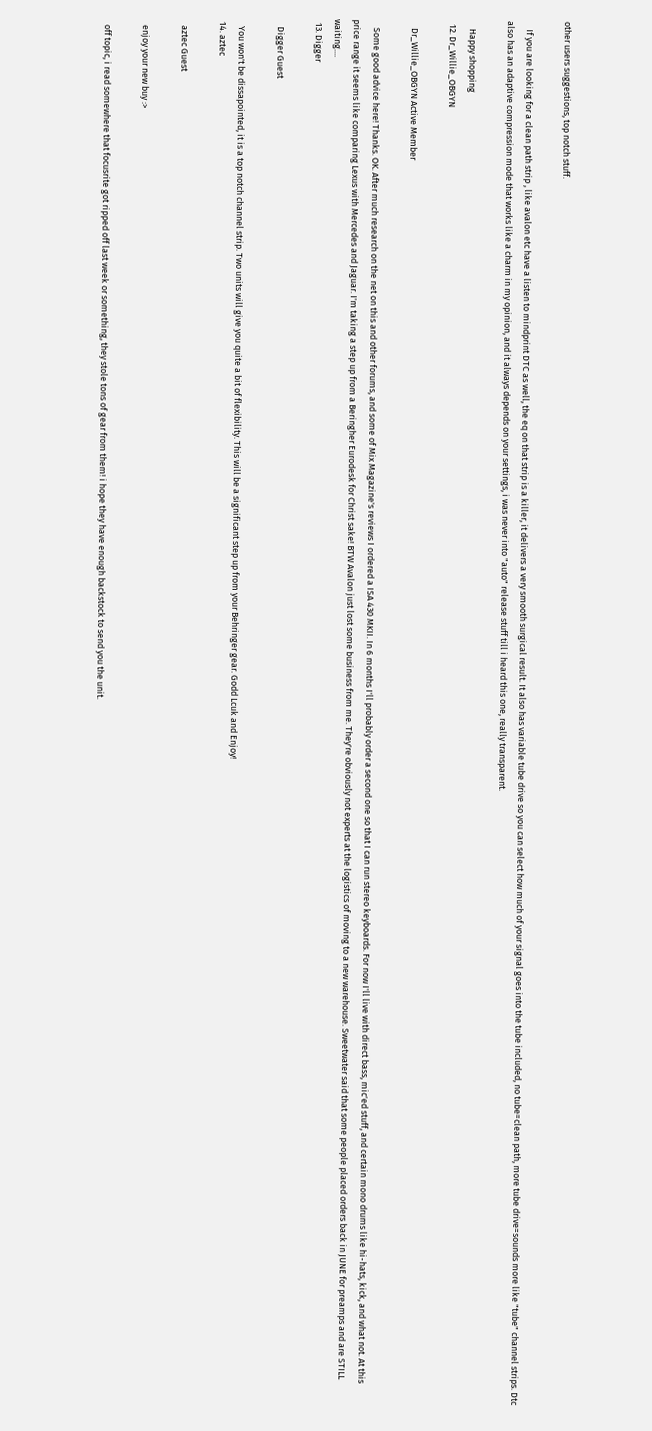other users suggestions, top notch stuff.

    If you are looking for a clean path strip , like avalon etc have a listen to mindprint DTC as well, the eq on that strip is a killer, it delivers a very smooth surgical result. It also has variable tube drive so you can select how much of your signal goes into the tube included, no tube=clean path, more tube drive=sounds more like "tube" channel strips. Dtc also has an adaptive compression mode that works like a charm in my opinion, and it always depends on your settings, i was never into "auto" release stuff till i heard this one, really transparent.

    Happy shopping
  12. Dr_Willie_OBGYN

    Dr_Willie_OBGYN Active Member

    Some good advice here! Thanks. OK. After much research on the net on this and other forums, and some of Mix Magazine's reviews I ordered a ISA 430 MKII. In 6 months I'll probably order a second one so that I can run stereo keyboards. For now I'll live with direct bass, mic'ed stuff, and certain mono drums like hi-hats, kick, and what not. At this price range it seems like comparing Lexus with Mercedes and Jaguar. I'm taking a step up from a Beringher Eurodesk for Christ sake! BTW Avalon just lost some business from me. They're obviously not experts at the logistics of moving to a new warehouse. Sweetwater said that some people placed orders back in JUNE for preamps and are STILL waiting....
  13. Digger

    Digger Guest

    You won't be dissapointed, it is a top notch channel strip. Two units will give you quite a bit of flexibility. This will be a significant step up from your Behringer gear. Godd Lcuk and Enjoy!
  14. aztec

    aztec Guest

    enjoy your new buy :>

    off topic, i read somewhere that focusrite got ripped off last week or something, they stole tons of gear from them! i hope they have enough backstock to send you the unit.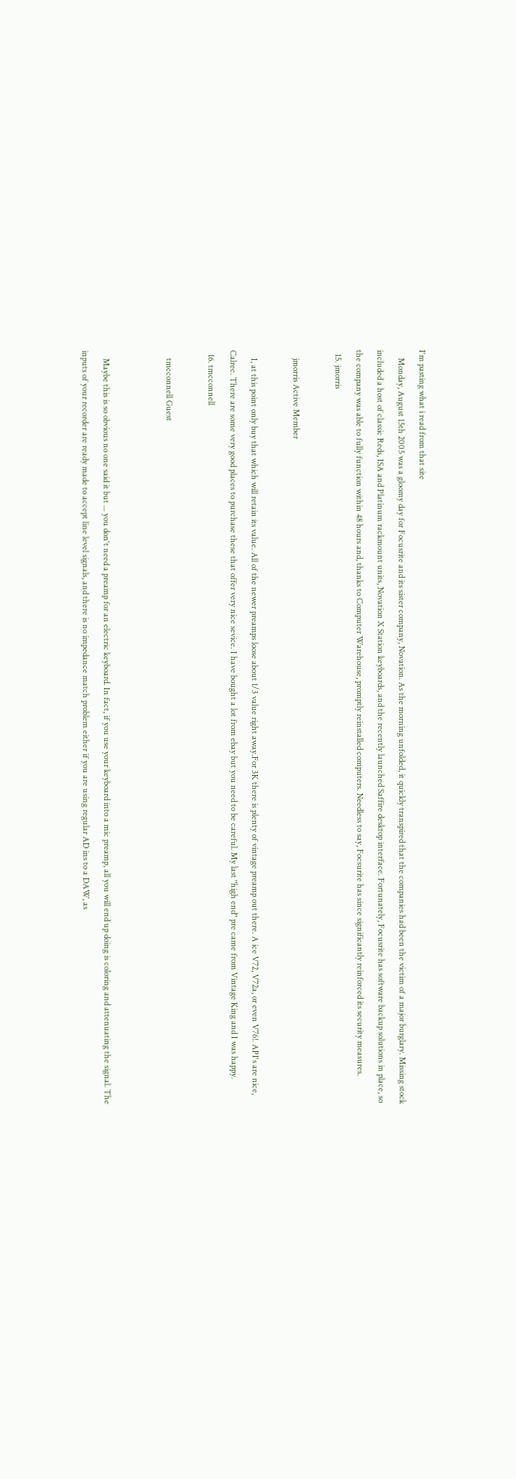I'm pasting what i read from that site
    Monday, August 15th 2005 was a gloomy day for Focusrite and its sister company, Novation. As the morning unfolded, it quickly transpired that the companies had been the victim of a major burglary. Missing stock included a host of classic Reds, ISA and Platinum rackmount units, Novation X Station keyboards, and the recently launched Saffire desktop interface. Fortunately, Focusrite has software backup solutions in place, so the company was able to fully function within 48 hours and, thanks to Computer Warehouse, promptly reinstalled computers. Needless to say, Focsurite has since significantly reinforced its security measures.
  15. jmorris

    jmorris Active Member

    I, at this point only buy that which will retain its value. All of the newer preamps loose about 1/3 value right away.For 3K there is plenty of vintage preamp out there. A ice V72, V72a, or even V76!. API's are nice, Calrec. There are some very good places to purchase these that offer very nice sevice. I have bought a lot from ebay but you need to be careful. My last "high end" pre came from Vintage King and I was happy.
  16. tmcconnell

    tmcconnell Guest


    Maybe this is so obvious no one said it but ... you don't need a preamp for an electric keyboard. In fact, if you use your keyboard into a mic preamp, all you will end up doing is coloring and attenuating the signal. The inputs of your recorder are ready made to accept line level signals, and there is no impedance match problem either if you are using regular AD ins to a DAW, as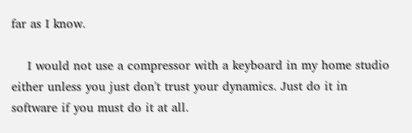far as I know.

    I would not use a compressor with a keyboard in my home studio either unless you just don't trust your dynamics. Just do it in software if you must do it at all.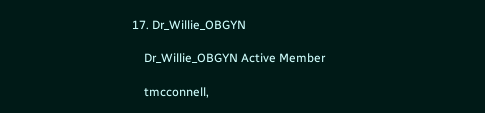17. Dr_Willie_OBGYN

    Dr_Willie_OBGYN Active Member

    tmcconnell,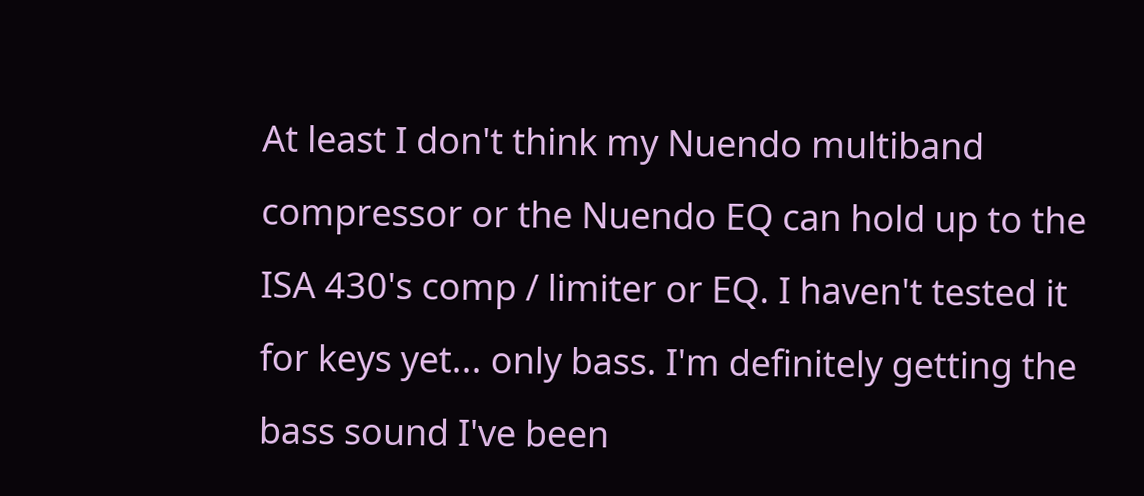At least I don't think my Nuendo multiband compressor or the Nuendo EQ can hold up to the ISA 430's comp / limiter or EQ. I haven't tested it for keys yet... only bass. I'm definitely getting the bass sound I've been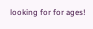looking for for ages!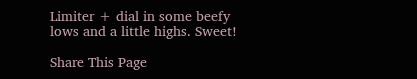Limiter + dial in some beefy lows and a little highs. Sweet!

Share This Page